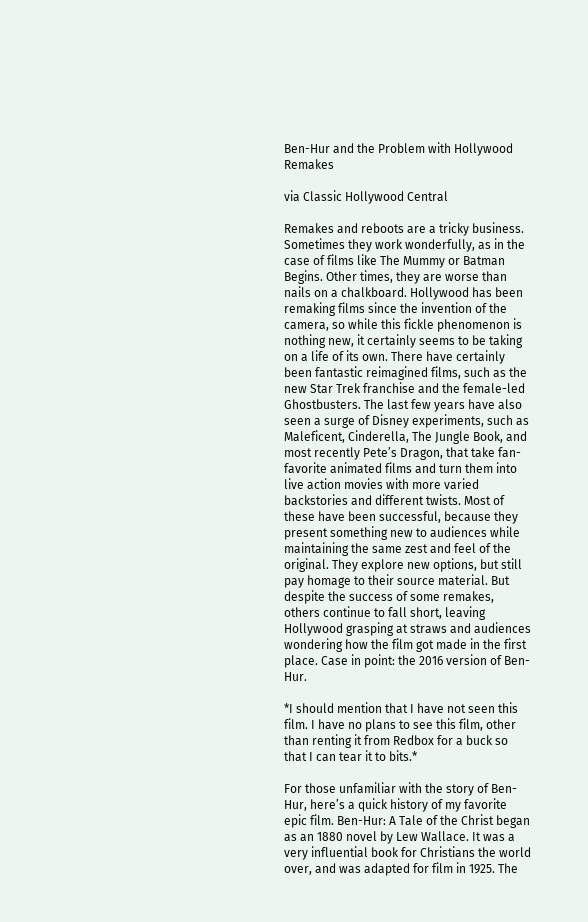Ben-Hur and the Problem with Hollywood Remakes

via Classic Hollywood Central

Remakes and reboots are a tricky business. Sometimes they work wonderfully, as in the case of films like The Mummy or Batman Begins. Other times, they are worse than nails on a chalkboard. Hollywood has been remaking films since the invention of the camera, so while this fickle phenomenon is nothing new, it certainly seems to be taking on a life of its own. There have certainly been fantastic reimagined films, such as the new Star Trek franchise and the female-led Ghostbusters. The last few years have also seen a surge of Disney experiments, such as Maleficent, Cinderella, The Jungle Book, and most recently Pete’s Dragon, that take fan-favorite animated films and turn them into live action movies with more varied backstories and different twists. Most of these have been successful, because they present something new to audiences while maintaining the same zest and feel of the original. They explore new options, but still pay homage to their source material. But despite the success of some remakes, others continue to fall short, leaving Hollywood grasping at straws and audiences wondering how the film got made in the first place. Case in point: the 2016 version of Ben-Hur.

*I should mention that I have not seen this film. I have no plans to see this film, other than renting it from Redbox for a buck so that I can tear it to bits.*

For those unfamiliar with the story of Ben-Hur, here’s a quick history of my favorite epic film. Ben-Hur: A Tale of the Christ began as an 1880 novel by Lew Wallace. It was a very influential book for Christians the world over, and was adapted for film in 1925. The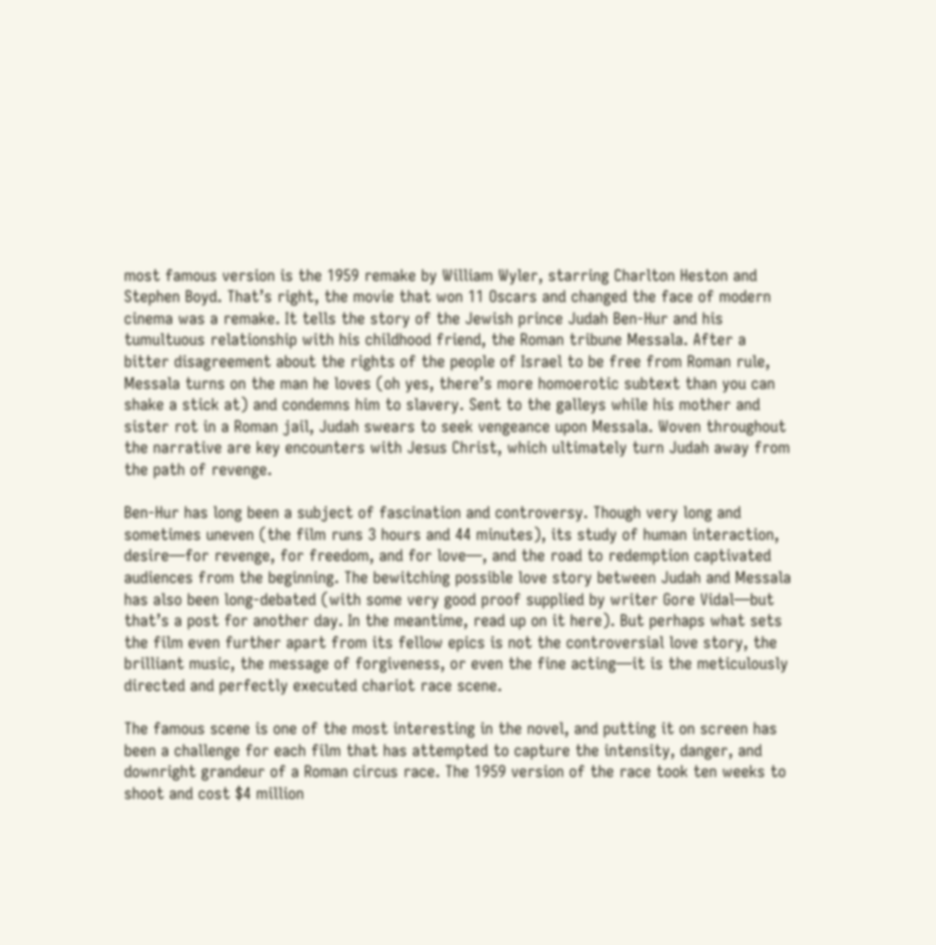most famous version is the 1959 remake by William Wyler, starring Charlton Heston and Stephen Boyd. That’s right, the movie that won 11 Oscars and changed the face of modern cinema was a remake. It tells the story of the Jewish prince Judah Ben-Hur and his tumultuous relationship with his childhood friend, the Roman tribune Messala. After a bitter disagreement about the rights of the people of Israel to be free from Roman rule, Messala turns on the man he loves (oh yes, there’s more homoerotic subtext than you can shake a stick at) and condemns him to slavery. Sent to the galleys while his mother and sister rot in a Roman jail, Judah swears to seek vengeance upon Messala. Woven throughout the narrative are key encounters with Jesus Christ, which ultimately turn Judah away from the path of revenge.

Ben-Hur has long been a subject of fascination and controversy. Though very long and sometimes uneven (the film runs 3 hours and 44 minutes), its study of human interaction, desire—for revenge, for freedom, and for love—, and the road to redemption captivated audiences from the beginning. The bewitching possible love story between Judah and Messala has also been long-debated (with some very good proof supplied by writer Gore Vidal—but that’s a post for another day. In the meantime, read up on it here). But perhaps what sets the film even further apart from its fellow epics is not the controversial love story, the brilliant music, the message of forgiveness, or even the fine acting—it is the meticulously directed and perfectly executed chariot race scene.

The famous scene is one of the most interesting in the novel, and putting it on screen has been a challenge for each film that has attempted to capture the intensity, danger, and downright grandeur of a Roman circus race. The 1959 version of the race took ten weeks to shoot and cost $4 million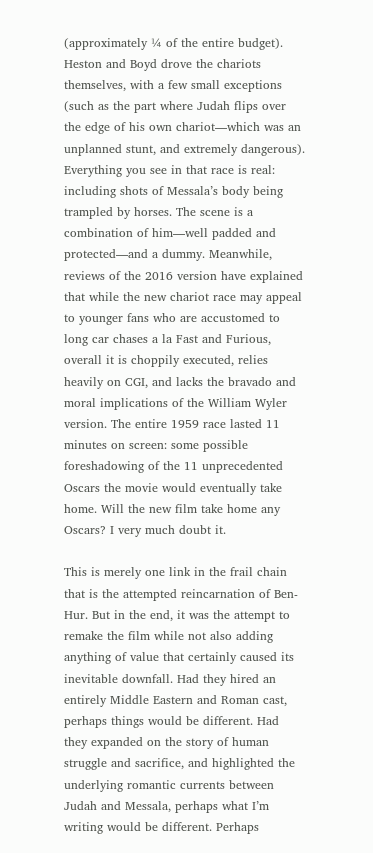(approximately ¼ of the entire budget). Heston and Boyd drove the chariots themselves, with a few small exceptions (such as the part where Judah flips over the edge of his own chariot—which was an unplanned stunt, and extremely dangerous). Everything you see in that race is real: including shots of Messala’s body being trampled by horses. The scene is a combination of him—well padded and protected—and a dummy. Meanwhile, reviews of the 2016 version have explained that while the new chariot race may appeal to younger fans who are accustomed to long car chases a la Fast and Furious, overall it is choppily executed, relies heavily on CGI, and lacks the bravado and moral implications of the William Wyler version. The entire 1959 race lasted 11 minutes on screen: some possible foreshadowing of the 11 unprecedented Oscars the movie would eventually take home. Will the new film take home any Oscars? I very much doubt it.

This is merely one link in the frail chain that is the attempted reincarnation of Ben-Hur. But in the end, it was the attempt to remake the film while not also adding anything of value that certainly caused its inevitable downfall. Had they hired an entirely Middle Eastern and Roman cast, perhaps things would be different. Had they expanded on the story of human struggle and sacrifice, and highlighted the underlying romantic currents between Judah and Messala, perhaps what I’m writing would be different. Perhaps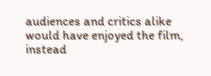audiences and critics alike would have enjoyed the film, instead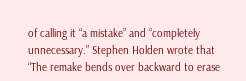of calling it “a mistake” and “completely unnecessary.” Stephen Holden wrote that “The remake bends over backward to erase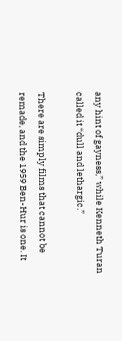any hint of gayness,” while Kenneth Turan called it “dull and lethargic.”

There are simply films that cannot be remade, and the 1959 Ben-Hur is one. It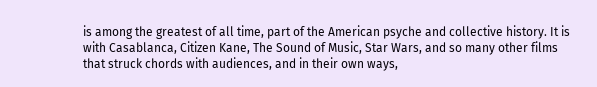is among the greatest of all time, part of the American psyche and collective history. It is with Casablanca, Citizen Kane, The Sound of Music, Star Wars, and so many other films that struck chords with audiences, and in their own ways,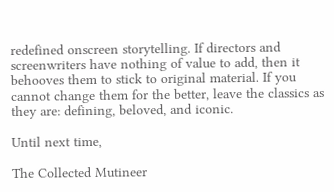redefined onscreen storytelling. If directors and screenwriters have nothing of value to add, then it behooves them to stick to original material. If you cannot change them for the better, leave the classics as they are: defining, beloved, and iconic.

Until next time,

The Collected Mutineer